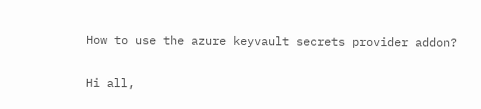How to use the azure keyvault secrets provider addon?

Hi all,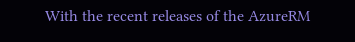With the recent releases of the AzureRM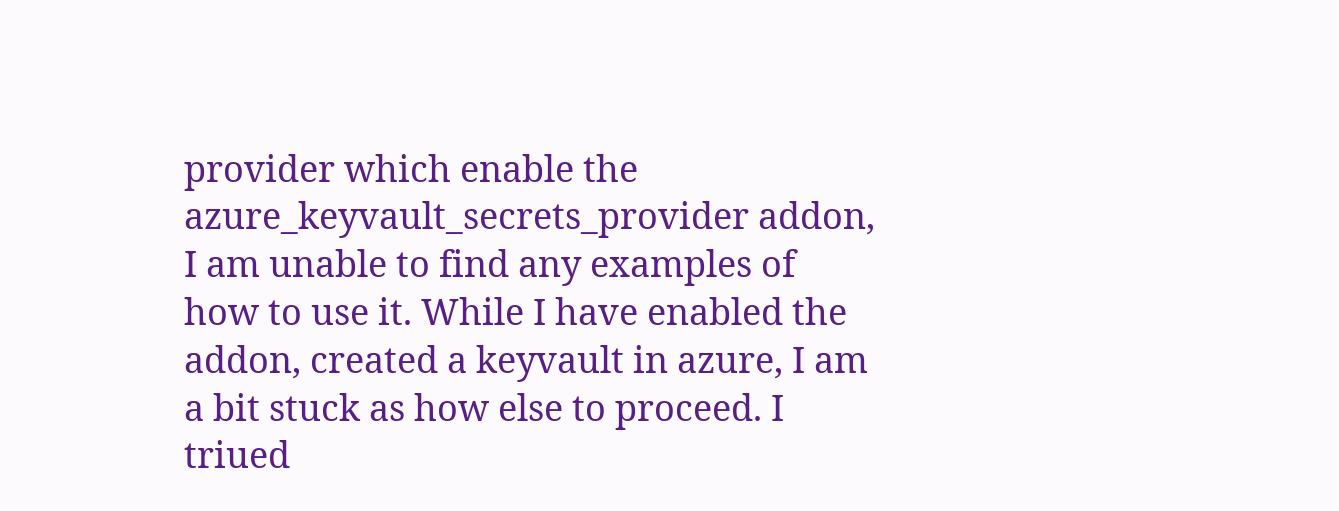provider which enable the azure_keyvault_secrets_provider addon, I am unable to find any examples of how to use it. While I have enabled the addon, created a keyvault in azure, I am a bit stuck as how else to proceed. I triued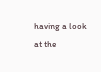having a look at the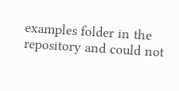examples folder in the repository and could not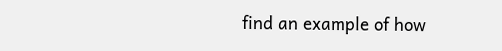find an example of how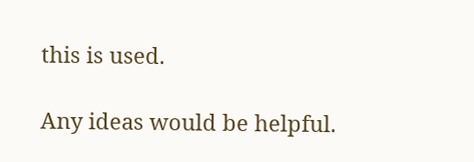this is used.

Any ideas would be helpful.